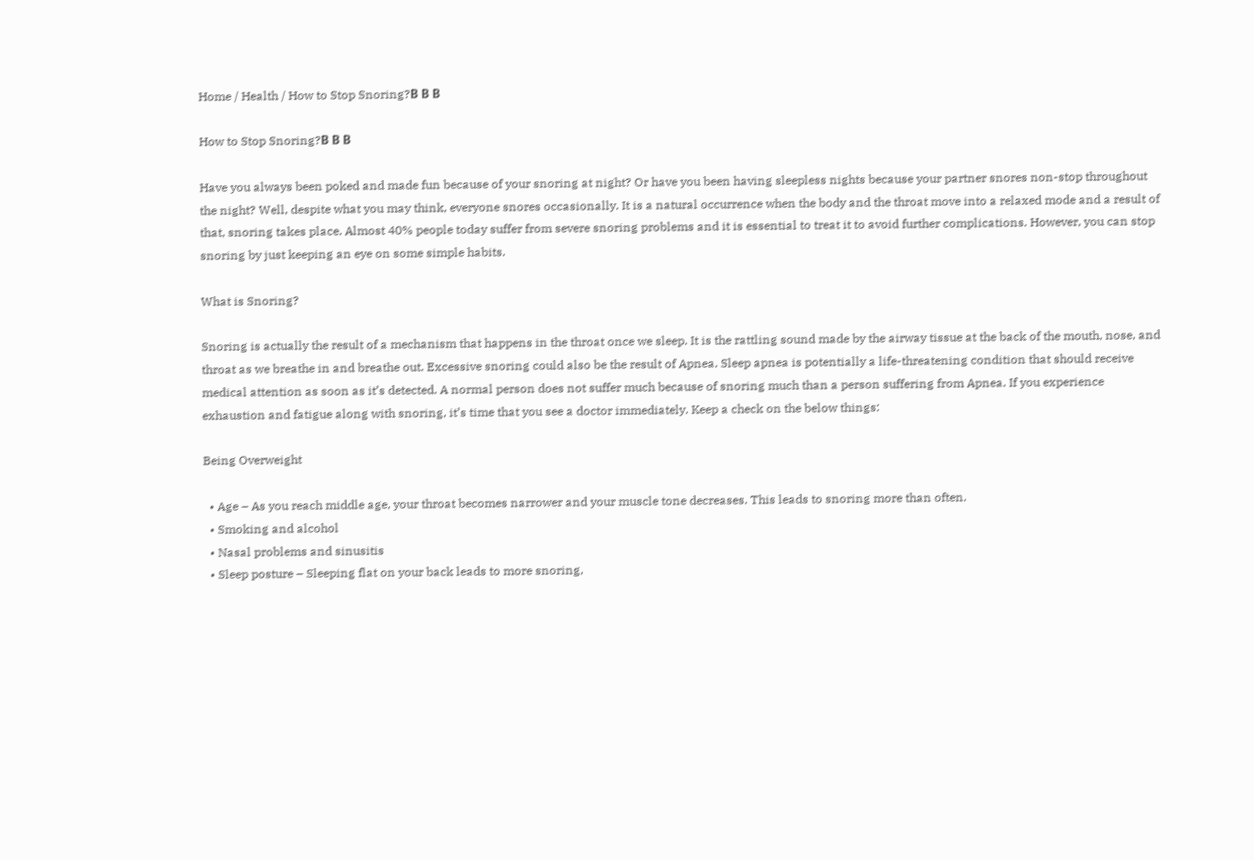Home / Health / How to Stop Snoring?В В В

How to Stop Snoring?В В В

Have you always been poked and made fun because of your snoring at night? Or have you been having sleepless nights because your partner snores non-stop throughout the night? Well, despite what you may think, everyone snores occasionally. It is a natural occurrence when the body and the throat move into a relaxed mode and a result of that, snoring takes place. Almost 40% people today suffer from severe snoring problems and it is essential to treat it to avoid further complications. However, you can stop snoring by just keeping an eye on some simple habits.

What is Snoring?

Snoring is actually the result of a mechanism that happens in the throat once we sleep. It is the rattling sound made by the airway tissue at the back of the mouth, nose, and throat as we breathe in and breathe out. Excessive snoring could also be the result of Apnea. Sleep apnea is potentially a life-threatening condition that should receive medical attention as soon as it’s detected. A normal person does not suffer much because of snoring much than a person suffering from Apnea. If you experience exhaustion and fatigue along with snoring, it’s time that you see a doctor immediately. Keep a check on the below things:

Being Overweight

  • Age – As you reach middle age, your throat becomes narrower and your muscle tone decreases. This leads to snoring more than often.
  • Smoking and alcohol
  • Nasal problems and sinusitis
  • Sleep posture – Sleeping flat on your back leads to more snoring,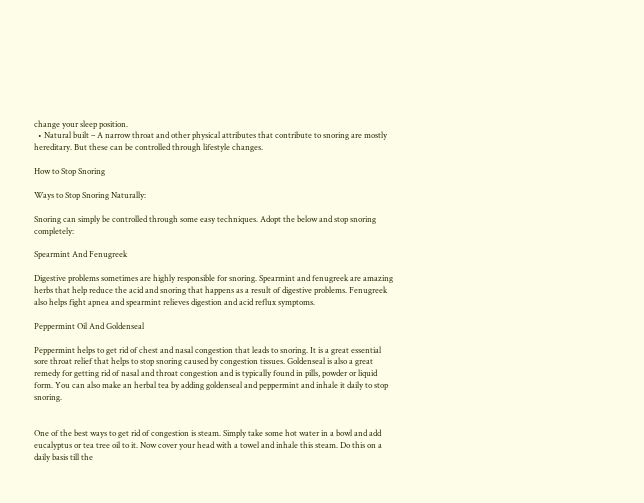change your sleep position.
  • Natural built – A narrow throat and other physical attributes that contribute to snoring are mostly hereditary. But these can be controlled through lifestyle changes.

How to Stop Snoring

Ways to Stop Snoring Naturally:

Snoring can simply be controlled through some easy techniques. Adopt the below and stop snoring completely:

Spearmint And Fenugreek

Digestive problems sometimes are highly responsible for snoring. Spearmint and fenugreek are amazing herbs that help reduce the acid and snoring that happens as a result of digestive problems. Fenugreek also helps fight apnea and spearmint relieves digestion and acid reflux symptoms.

Peppermint Oil And Goldenseal

Peppermint helps to get rid of chest and nasal congestion that leads to snoring. It is a great essential sore throat relief that helps to stop snoring caused by congestion tissues. Goldenseal is also a great remedy for getting rid of nasal and throat congestion and is typically found in pills, powder or liquid form. You can also make an herbal tea by adding goldenseal and peppermint and inhale it daily to stop snoring.


One of the best ways to get rid of congestion is steam. Simply take some hot water in a bowl and add eucalyptus or tea tree oil to it. Now cover your head with a towel and inhale this steam. Do this on a daily basis till the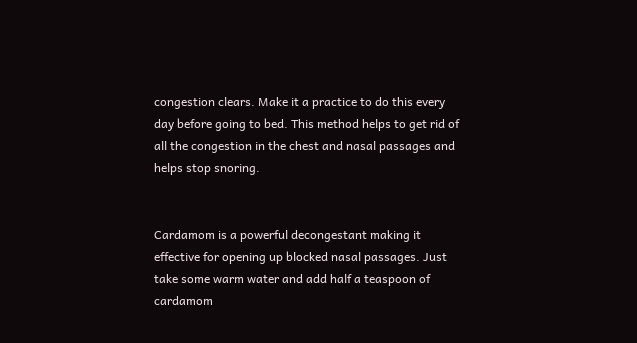congestion clears. Make it a practice to do this every day before going to bed. This method helps to get rid of all the congestion in the chest and nasal passages and helps stop snoring.


Cardamom is a powerful decongestant making it effective for opening up blocked nasal passages. Just take some warm water and add half a teaspoon of cardamom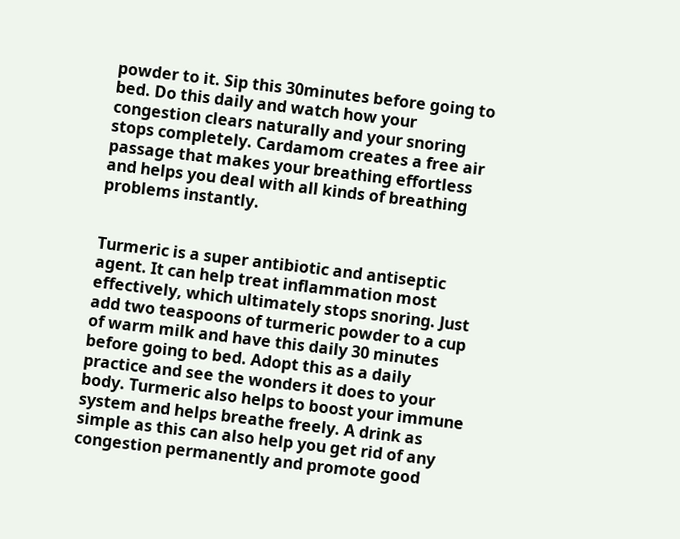powder to it. Sip this 30minutes before going to bed. Do this daily and watch how your congestion clears naturally and your snoring stops completely. Cardamom creates a free air passage that makes your breathing effortless and helps you deal with all kinds of breathing problems instantly.


Turmeric is a super antibiotic and antiseptic agent. It can help treat inflammation most effectively, which ultimately stops snoring. Just add two teaspoons of turmeric powder to a cup of warm milk and have this daily 30 minutes before going to bed. Adopt this as a daily practice and see the wonders it does to your body. Turmeric also helps to boost your immune system and helps breathe freely. A drink as simple as this can also help you get rid of any congestion permanently and promote good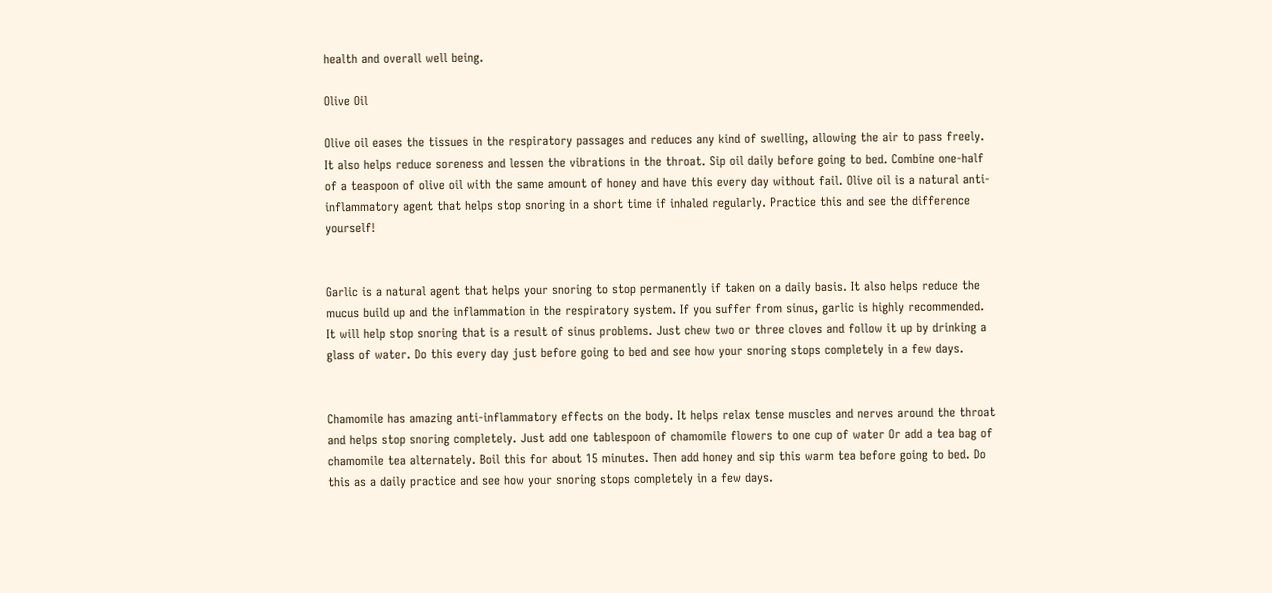health and overall well being.

Olive Oil

Olive oil eases the tissues in the respiratory passages and reduces any kind of swelling, allowing the air to pass freely. It also helps reduce soreness and lessen the vibrations in the throat. Sip oil daily before going to bed. Combine one-half of a teaspoon of olive oil with the same amount of honey and have this every day without fail. Olive oil is a natural anti-inflammatory agent that helps stop snoring in a short time if inhaled regularly. Practice this and see the difference yourself!


Garlic is a natural agent that helps your snoring to stop permanently if taken on a daily basis. It also helps reduce the mucus build up and the inflammation in the respiratory system. If you suffer from sinus, garlic is highly recommended. It will help stop snoring that is a result of sinus problems. Just chew two or three cloves and follow it up by drinking a glass of water. Do this every day just before going to bed and see how your snoring stops completely in a few days.


Chamomile has amazing anti-inflammatory effects on the body. It helps relax tense muscles and nerves around the throat and helps stop snoring completely. Just add one tablespoon of chamomile flowers to one cup of water Or add a tea bag of chamomile tea alternately. Boil this for about 15 minutes. Then add honey and sip this warm tea before going to bed. Do this as a daily practice and see how your snoring stops completely in a few days.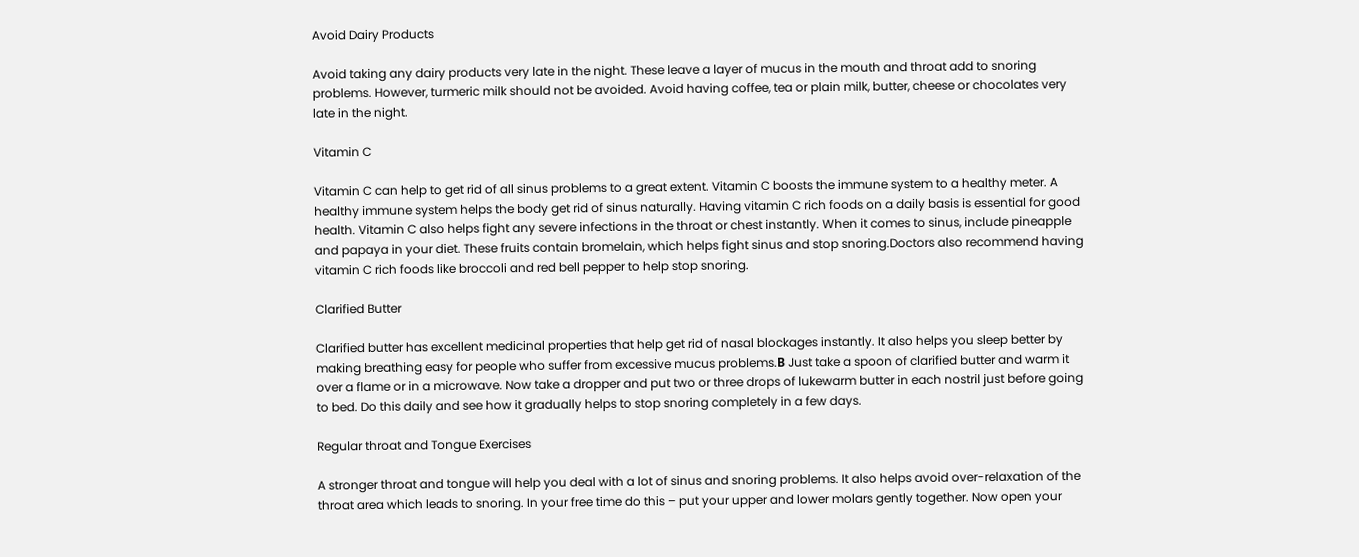Avoid Dairy Products

Avoid taking any dairy products very late in the night. These leave a layer of mucus in the mouth and throat add to snoring problems. However, turmeric milk should not be avoided. Avoid having coffee, tea or plain milk, butter, cheese or chocolates very late in the night.

Vitamin C

Vitamin C can help to get rid of all sinus problems to a great extent. Vitamin C boosts the immune system to a healthy meter. A healthy immune system helps the body get rid of sinus naturally. Having vitamin C rich foods on a daily basis is essential for good health. Vitamin C also helps fight any severe infections in the throat or chest instantly. When it comes to sinus, include pineapple and papaya in your diet. These fruits contain bromelain, which helps fight sinus and stop snoring.Doctors also recommend having vitamin C rich foods like broccoli and red bell pepper to help stop snoring.

Clarified Butter

Clarified butter has excellent medicinal properties that help get rid of nasal blockages instantly. It also helps you sleep better by making breathing easy for people who suffer from excessive mucus problems.В Just take a spoon of clarified butter and warm it over a flame or in a microwave. Now take a dropper and put two or three drops of lukewarm butter in each nostril just before going to bed. Do this daily and see how it gradually helps to stop snoring completely in a few days.

Regular throat and Tongue Exercises

A stronger throat and tongue will help you deal with a lot of sinus and snoring problems. It also helps avoid over-relaxation of the throat area which leads to snoring. In your free time do this – put your upper and lower molars gently together. Now open your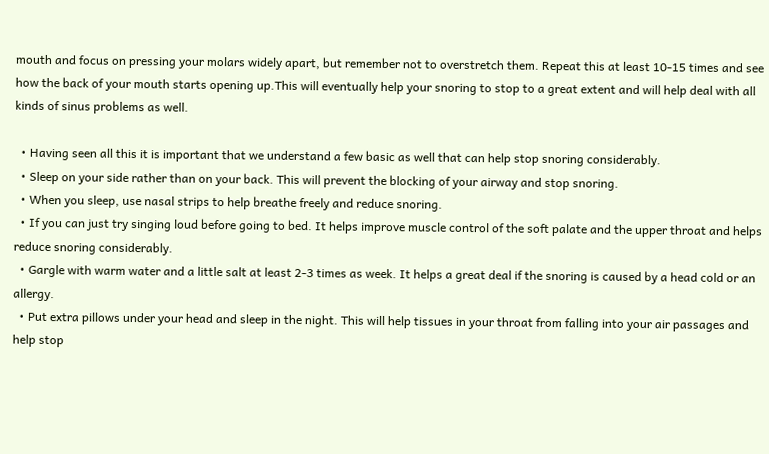mouth and focus on pressing your molars widely apart, but remember not to overstretch them. Repeat this at least 10-15 times and see how the back of your mouth starts opening up.This will eventually help your snoring to stop to a great extent and will help deal with all kinds of sinus problems as well.

  • Having seen all this it is important that we understand a few basic as well that can help stop snoring considerably.
  • Sleep on your side rather than on your back. This will prevent the blocking of your airway and stop snoring.
  • When you sleep, use nasal strips to help breathe freely and reduce snoring.
  • If you can just try singing loud before going to bed. It helps improve muscle control of the soft palate and the upper throat and helps reduce snoring considerably.
  • Gargle with warm water and a little salt at least 2-3 times as week. It helps a great deal if the snoring is caused by a head cold or an allergy.
  • Put extra pillows under your head and sleep in the night. This will help tissues in your throat from falling into your air passages and help stop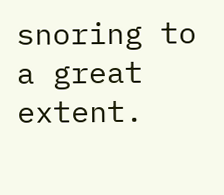snoring to a great extent.